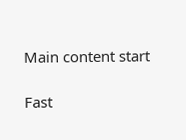Main content start

Fast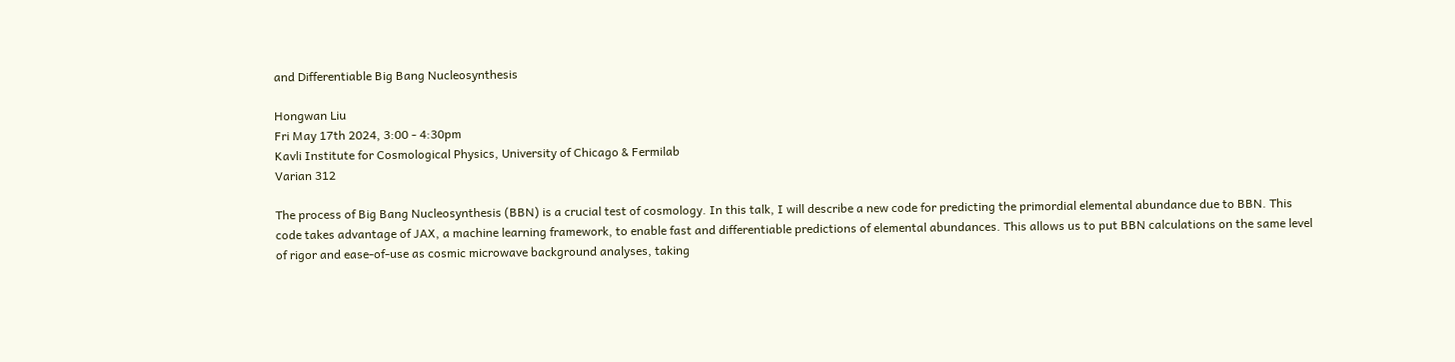and Differentiable Big Bang Nucleosynthesis

Hongwan Liu
Fri May 17th 2024, 3:00 - 4:30pm
Kavli Institute for Cosmological Physics, University of Chicago & Fermilab
Varian 312

The process of Big Bang Nucleosynthesis (BBN) is a crucial test of cosmology. In this talk, I will describe a new code for predicting the primordial elemental abundance due to BBN. This code takes advantage of JAX, a machine learning framework, to enable fast and differentiable predictions of elemental abundances. This allows us to put BBN calculations on the same level of rigor and ease-of-use as cosmic microwave background analyses, taking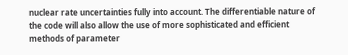nuclear rate uncertainties fully into account. The differentiable nature of the code will also allow the use of more sophisticated and efficient methods of parameter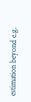estimation beyond e.g.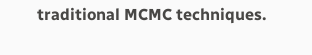traditional MCMC techniques.